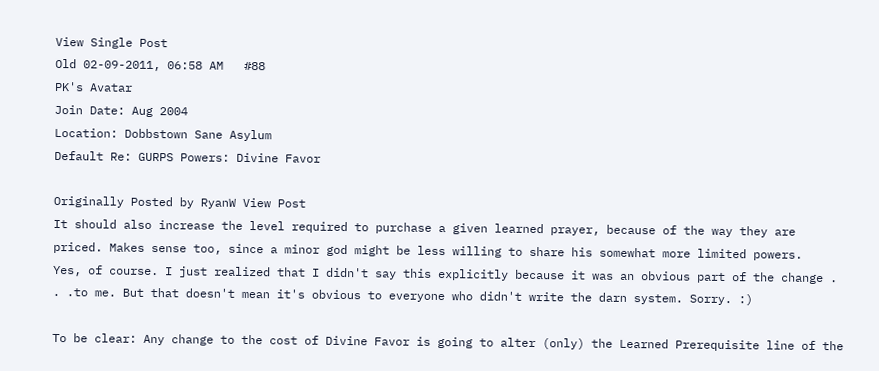View Single Post
Old 02-09-2011, 06:58 AM   #88
PK's Avatar
Join Date: Aug 2004
Location: Dobbstown Sane Asylum
Default Re: GURPS Powers: Divine Favor

Originally Posted by RyanW View Post
It should also increase the level required to purchase a given learned prayer, because of the way they are priced. Makes sense too, since a minor god might be less willing to share his somewhat more limited powers.
Yes, of course. I just realized that I didn't say this explicitly because it was an obvious part of the change . . .to me. But that doesn't mean it's obvious to everyone who didn't write the darn system. Sorry. :)

To be clear: Any change to the cost of Divine Favor is going to alter (only) the Learned Prerequisite line of the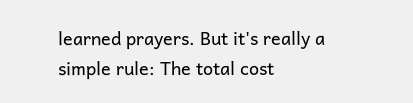learned prayers. But it's really a simple rule: The total cost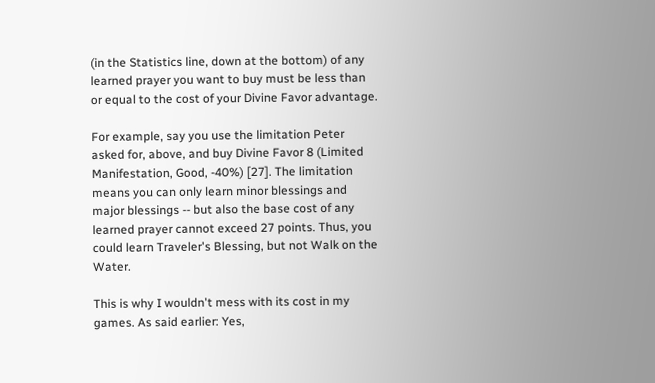(in the Statistics line, down at the bottom) of any learned prayer you want to buy must be less than or equal to the cost of your Divine Favor advantage.

For example, say you use the limitation Peter asked for, above, and buy Divine Favor 8 (Limited Manifestation, Good, -40%) [27]. The limitation means you can only learn minor blessings and major blessings -- but also the base cost of any learned prayer cannot exceed 27 points. Thus, you could learn Traveler's Blessing, but not Walk on the Water.

This is why I wouldn't mess with its cost in my games. As said earlier: Yes,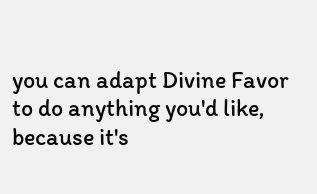you can adapt Divine Favor to do anything you'd like, because it's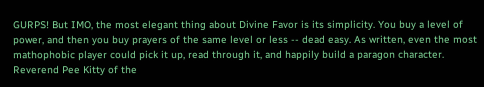GURPS! But IMO, the most elegant thing about Divine Favor is its simplicity. You buy a level of power, and then you buy prayers of the same level or less -- dead easy. As written, even the most mathophobic player could pick it up, read through it, and happily build a paragon character.
Reverend Pee Kitty of the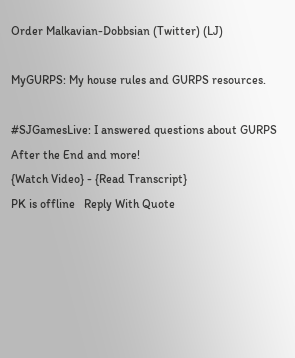Order Malkavian-Dobbsian (Twitter) (LJ)

MyGURPS: My house rules and GURPS resources.

#SJGamesLive: I answered questions about GURPS After the End and more!
{Watch Video} - {Read Transcript}
PK is offline   Reply With Quote